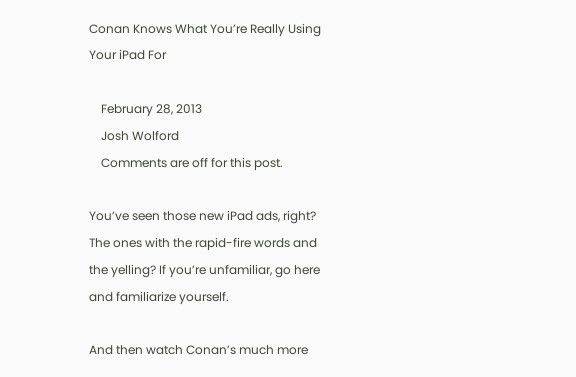Conan Knows What You’re Really Using Your iPad For

    February 28, 2013
    Josh Wolford
    Comments are off for this post.

You’ve seen those new iPad ads, right? The ones with the rapid-fire words and the yelling? If you’re unfamiliar, go here and familiarize yourself.

And then watch Conan’s much more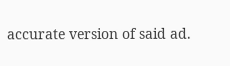accurate version of said ad.